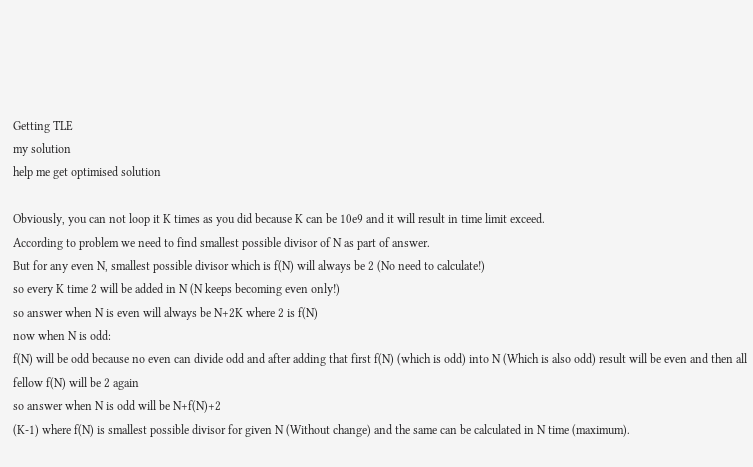Getting TLE
my solution
help me get optimised solution

Obviously, you can not loop it K times as you did because K can be 10e9 and it will result in time limit exceed.
According to problem we need to find smallest possible divisor of N as part of answer.
But for any even N, smallest possible divisor which is f(N) will always be 2 (No need to calculate!)
so every K time 2 will be added in N (N keeps becoming even only!)
so answer when N is even will always be N+2K where 2 is f(N)
now when N is odd:
f(N) will be odd because no even can divide odd and after adding that first f(N) (which is odd) into N (Which is also odd) result will be even and then all fellow f(N) will be 2 again
so answer when N is odd will be N+f(N)+2
(K-1) where f(N) is smallest possible divisor for given N (Without change) and the same can be calculated in N time (maximum).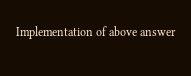Implementation of above answer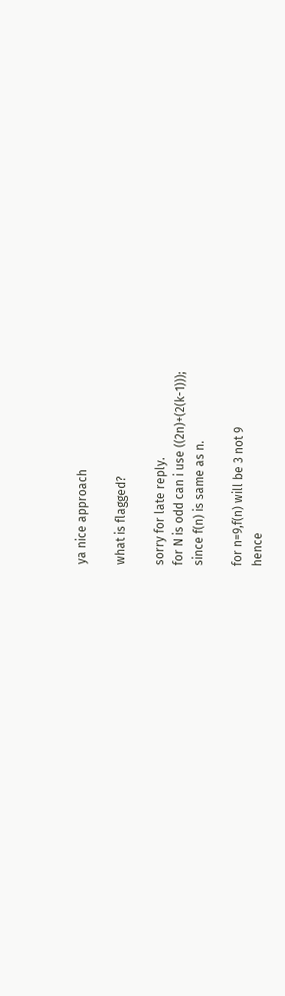ya nice approach

what is flagged?

sorry for late reply.
for N is odd can i use ((2n)+(2(k-1)));
since f(n) is same as n.

for n=9,f(n) will be 3 not 9
hence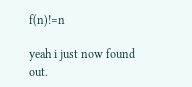f(n)!=n

yeah i just now found out.